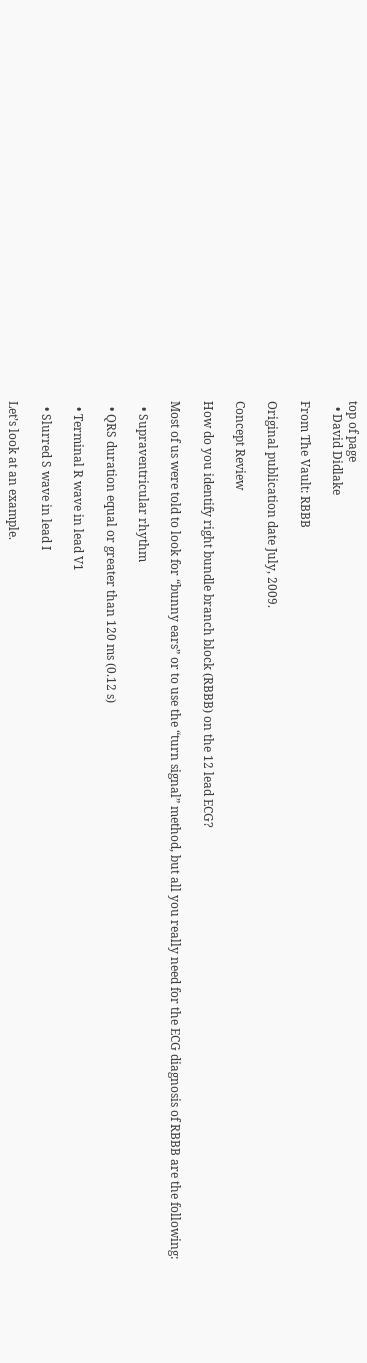top of page
  • David Didlake

From The Vault: RBBB

Original publication date July, 2009.

Concept Review

How do you identify right bundle branch block (RBBB) on the 12 lead ECG?

Most of us were told to look for “bunny ears” or to use the “turn signal” method, but all you really need for the ECG diagnosis of RBBB are the following:

  • Supraventricular rhythm

  • QRS duration equal or greater than 120 ms (0.12 s)

  • Terminal R wave in lead V1

  • Slurred S wave in lead I

Let’s look at an example.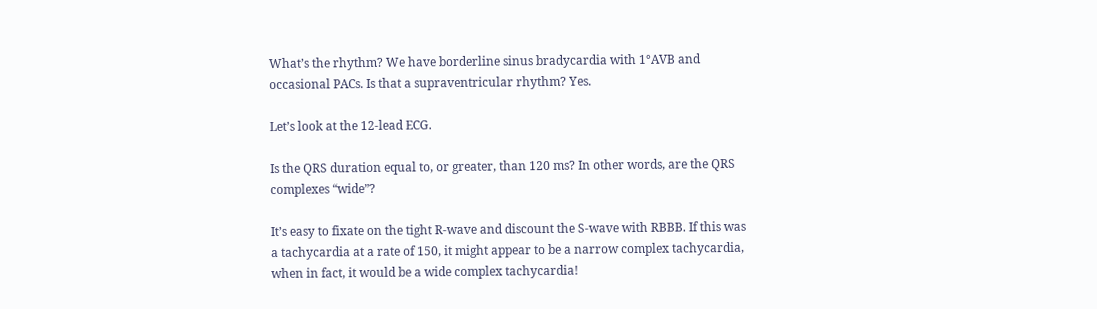What’s the rhythm? We have borderline sinus bradycardia with 1°AVB and occasional PACs. Is that a supraventricular rhythm? Yes.

Let’s look at the 12-lead ECG.

Is the QRS duration equal to, or greater, than 120 ms? In other words, are the QRS complexes “wide”?

It’s easy to fixate on the tight R-wave and discount the S-wave with RBBB. If this was a tachycardia at a rate of 150, it might appear to be a narrow complex tachycardia, when in fact, it would be a wide complex tachycardia!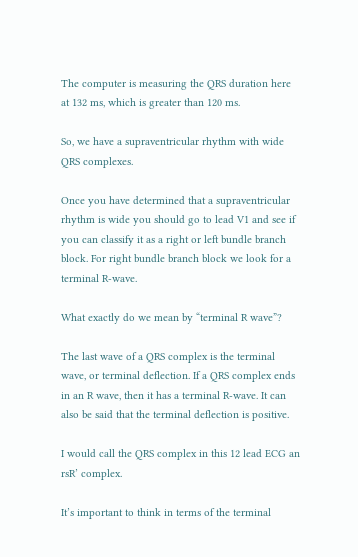The computer is measuring the QRS duration here at 132 ms, which is greater than 120 ms.

So, we have a supraventricular rhythm with wide QRS complexes.

Once you have determined that a supraventricular rhythm is wide you should go to lead V1 and see if you can classify it as a right or left bundle branch block. For right bundle branch block we look for a terminal R-wave.

What exactly do we mean by “terminal R wave”?

The last wave of a QRS complex is the terminal wave, or terminal deflection. If a QRS complex ends in an R wave, then it has a terminal R-wave. It can also be said that the terminal deflection is positive.

I would call the QRS complex in this 12 lead ECG an rsR’ complex.

It’s important to think in terms of the terminal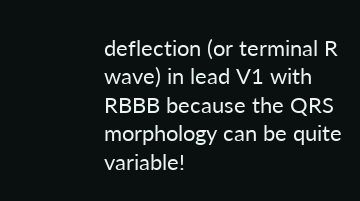deflection (or terminal R wave) in lead V1 with RBBB because the QRS morphology can be quite variable!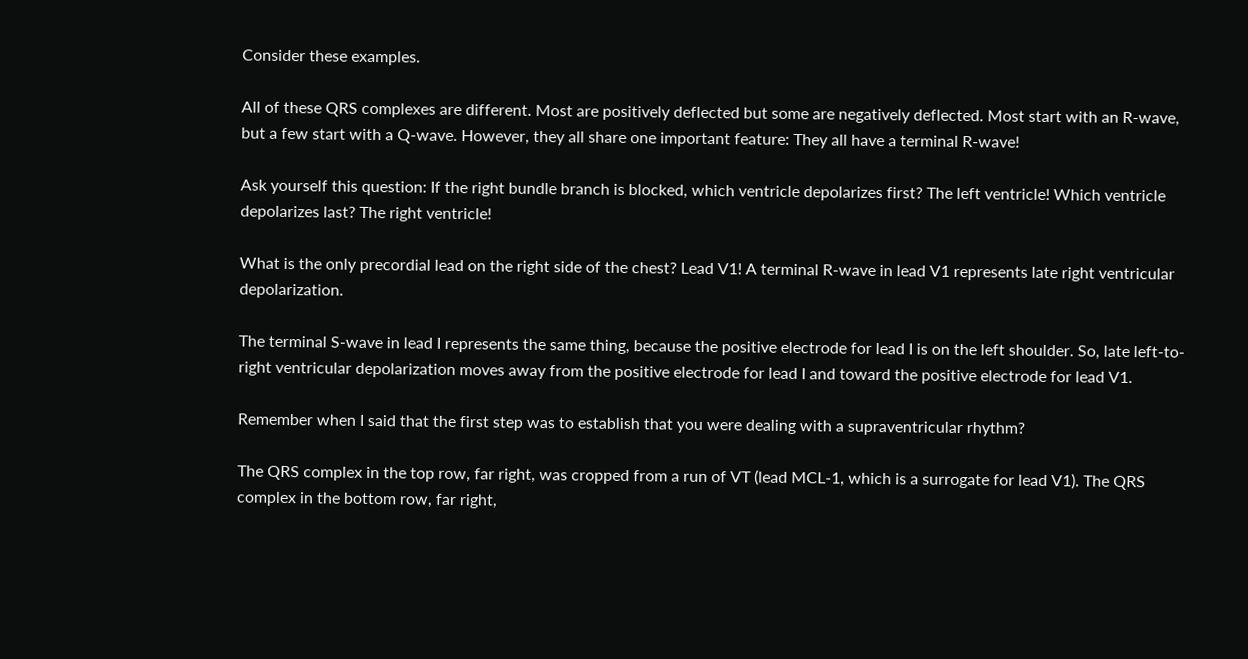Consider these examples.

All of these QRS complexes are different. Most are positively deflected but some are negatively deflected. Most start with an R-wave, but a few start with a Q-wave. However, they all share one important feature: They all have a terminal R-wave!

Ask yourself this question: If the right bundle branch is blocked, which ventricle depolarizes first? The left ventricle! Which ventricle depolarizes last? The right ventricle!

What is the only precordial lead on the right side of the chest? Lead V1! A terminal R-wave in lead V1 represents late right ventricular depolarization.

The terminal S-wave in lead I represents the same thing, because the positive electrode for lead I is on the left shoulder. So, late left-to-right ventricular depolarization moves away from the positive electrode for lead I and toward the positive electrode for lead V1.

Remember when I said that the first step was to establish that you were dealing with a supraventricular rhythm?

The QRS complex in the top row, far right, was cropped from a run of VT (lead MCL-1, which is a surrogate for lead V1). The QRS complex in the bottom row, far right,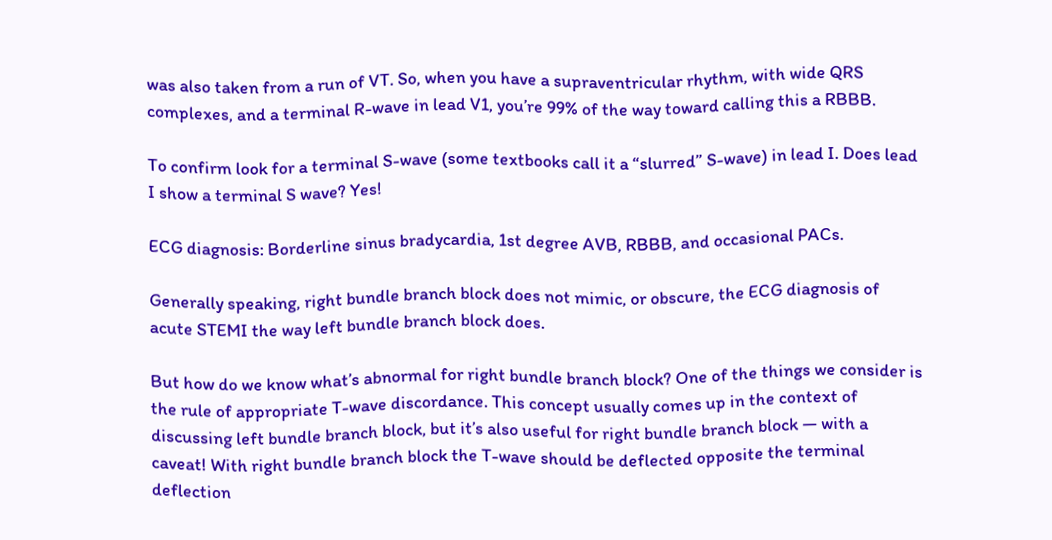was also taken from a run of VT. So, when you have a supraventricular rhythm, with wide QRS complexes, and a terminal R-wave in lead V1, you’re 99% of the way toward calling this a RBBB.

To confirm look for a terminal S-wave (some textbooks call it a “slurred” S-wave) in lead I. Does lead I show a terminal S wave? Yes!

ECG diagnosis: Borderline sinus bradycardia, 1st degree AVB, RBBB, and occasional PACs.

Generally speaking, right bundle branch block does not mimic, or obscure, the ECG diagnosis of acute STEMI the way left bundle branch block does.

But how do we know what’s abnormal for right bundle branch block? One of the things we consider is the rule of appropriate T-wave discordance. This concept usually comes up in the context of discussing left bundle branch block, but it’s also useful for right bundle branch block — with a caveat! With right bundle branch block the T-wave should be deflected opposite the terminal deflection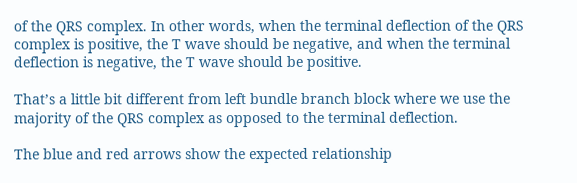of the QRS complex. In other words, when the terminal deflection of the QRS complex is positive, the T wave should be negative, and when the terminal deflection is negative, the T wave should be positive.

That’s a little bit different from left bundle branch block where we use the majority of the QRS complex as opposed to the terminal deflection.

The blue and red arrows show the expected relationship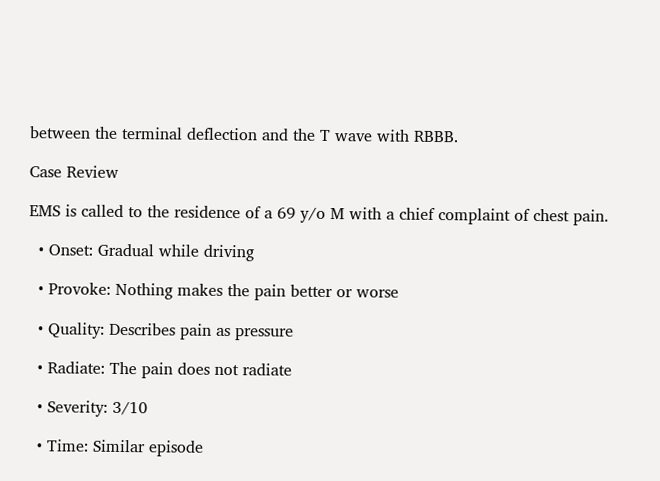between the terminal deflection and the T wave with RBBB.

Case Review

EMS is called to the residence of a 69 y/o M with a chief complaint of chest pain.

  • Onset: Gradual while driving

  • Provoke: Nothing makes the pain better or worse

  • Quality: Describes pain as pressure

  • Radiate: The pain does not radiate

  • Severity: 3/10

  • Time: Similar episode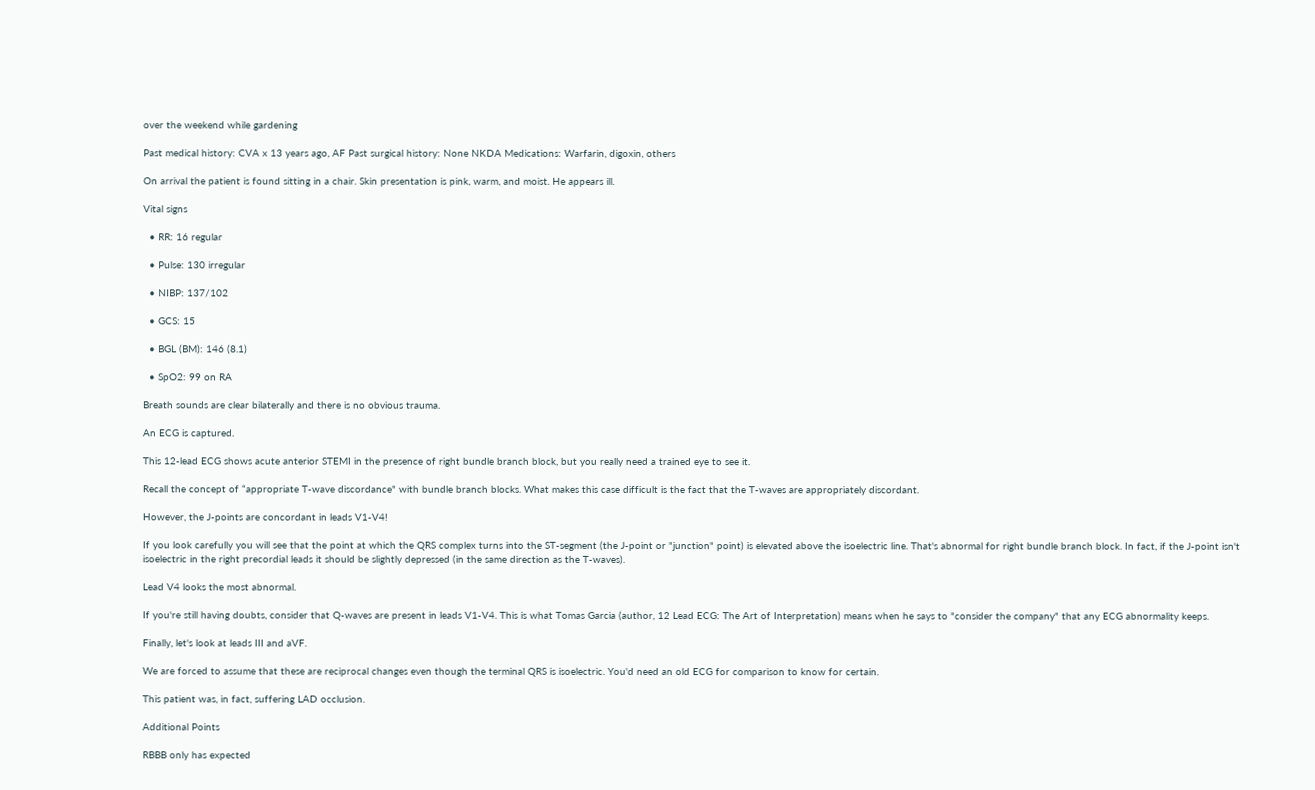over the weekend while gardening

Past medical history: CVA x 13 years ago, AF Past surgical history: None NKDA Medications: Warfarin, digoxin, others

On arrival the patient is found sitting in a chair. Skin presentation is pink, warm, and moist. He appears ill.

Vital signs

  • RR: 16 regular

  • Pulse: 130 irregular

  • NIBP: 137/102

  • GCS: 15

  • BGL (BM): 146 (8.1)

  • SpO2: 99 on RA

Breath sounds are clear bilaterally and there is no obvious trauma.

An ECG is captured.

This 12-lead ECG shows acute anterior STEMI in the presence of right bundle branch block, but you really need a trained eye to see it.

Recall the concept of “appropriate T-wave discordance" with bundle branch blocks. What makes this case difficult is the fact that the T-waves are appropriately discordant.

However, the J-points are concordant in leads V1-V4!

If you look carefully you will see that the point at which the QRS complex turns into the ST-segment (the J-point or "junction" point) is elevated above the isoelectric line. That's abnormal for right bundle branch block. In fact, if the J-point isn't isoelectric in the right precordial leads it should be slightly depressed (in the same direction as the T-waves).

Lead V4 looks the most abnormal.

If you're still having doubts, consider that Q-waves are present in leads V1-V4. This is what Tomas Garcia (author, 12 Lead ECG: The Art of Interpretation) means when he says to "consider the company" that any ECG abnormality keeps.

Finally, let's look at leads III and aVF.

We are forced to assume that these are reciprocal changes even though the terminal QRS is isoelectric. You'd need an old ECG for comparison to know for certain.

This patient was, in fact, suffering LAD occlusion.

Additional Points

RBBB only has expected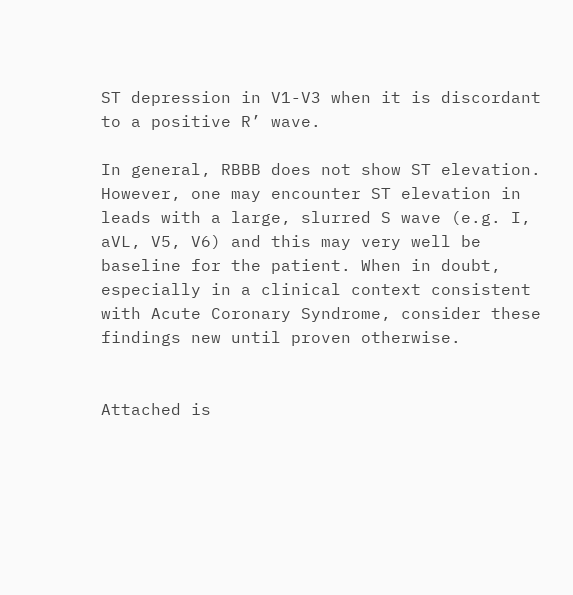ST depression in V1-V3 when it is discordant to a positive R’ wave.

In general, RBBB does not show ST elevation. However, one may encounter ST elevation in leads with a large, slurred S wave (e.g. I, aVL, V5, V6) and this may very well be baseline for the patient. When in doubt, especially in a clinical context consistent with Acute Coronary Syndrome, consider these findings new until proven otherwise.


Attached is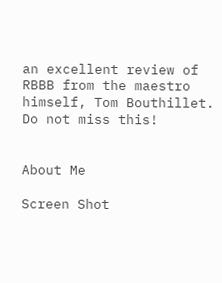an excellent review of RBBB from the maestro himself, Tom Bouthillet. Do not miss this!


About Me

Screen Shot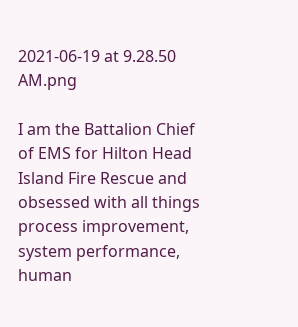2021-06-19 at 9.28.50 AM.png

I am the Battalion Chief of EMS for Hilton Head Island Fire Rescue and obsessed with all things process improvement, system performance, human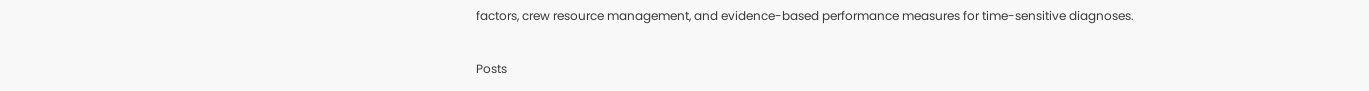factors, crew resource management, and evidence-based performance measures for time-sensitive diagnoses.

Posts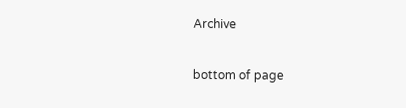Archive

bottom of page